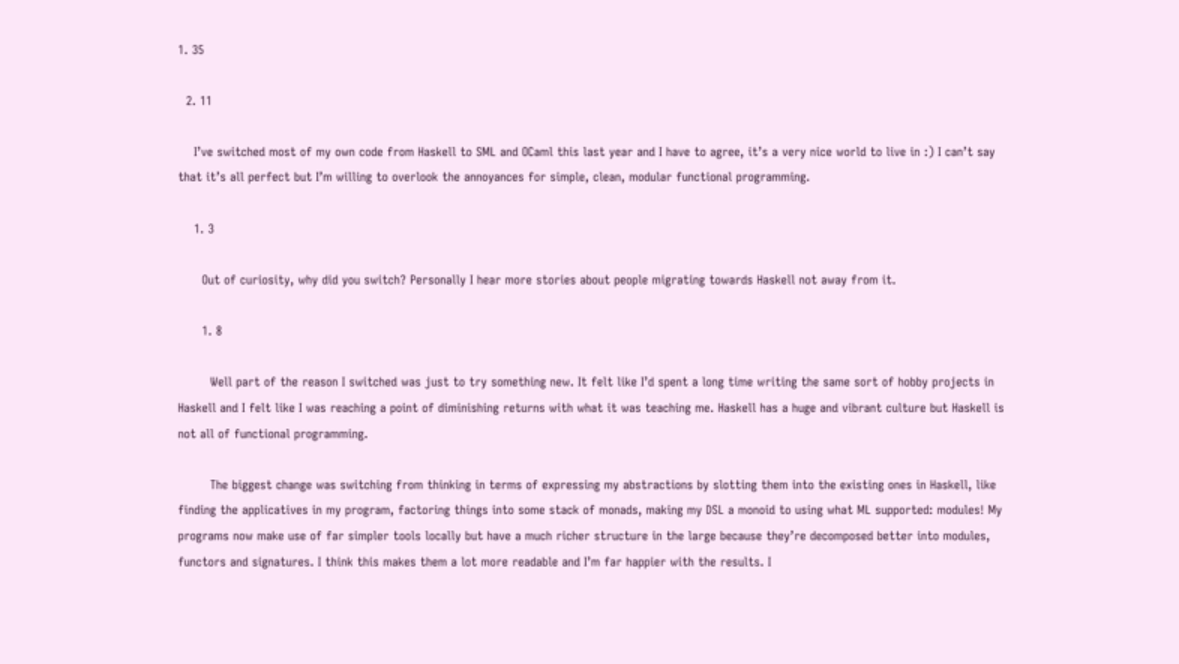1. 35

  2. 11

    I’ve switched most of my own code from Haskell to SML and OCaml this last year and I have to agree, it’s a very nice world to live in :) I can’t say that it’s all perfect but I’m willing to overlook the annoyances for simple, clean, modular functional programming.

    1. 3

      Out of curiosity, why did you switch? Personally I hear more stories about people migrating towards Haskell not away from it.

      1. 8

        Well part of the reason I switched was just to try something new. It felt like I’d spent a long time writing the same sort of hobby projects in Haskell and I felt like I was reaching a point of diminishing returns with what it was teaching me. Haskell has a huge and vibrant culture but Haskell is not all of functional programming.

        The biggest change was switching from thinking in terms of expressing my abstractions by slotting them into the existing ones in Haskell, like finding the applicatives in my program, factoring things into some stack of monads, making my DSL a monoid to using what ML supported: modules! My programs now make use of far simpler tools locally but have a much richer structure in the large because they’re decomposed better into modules, functors and signatures. I think this makes them a lot more readable and I’m far happier with the results. I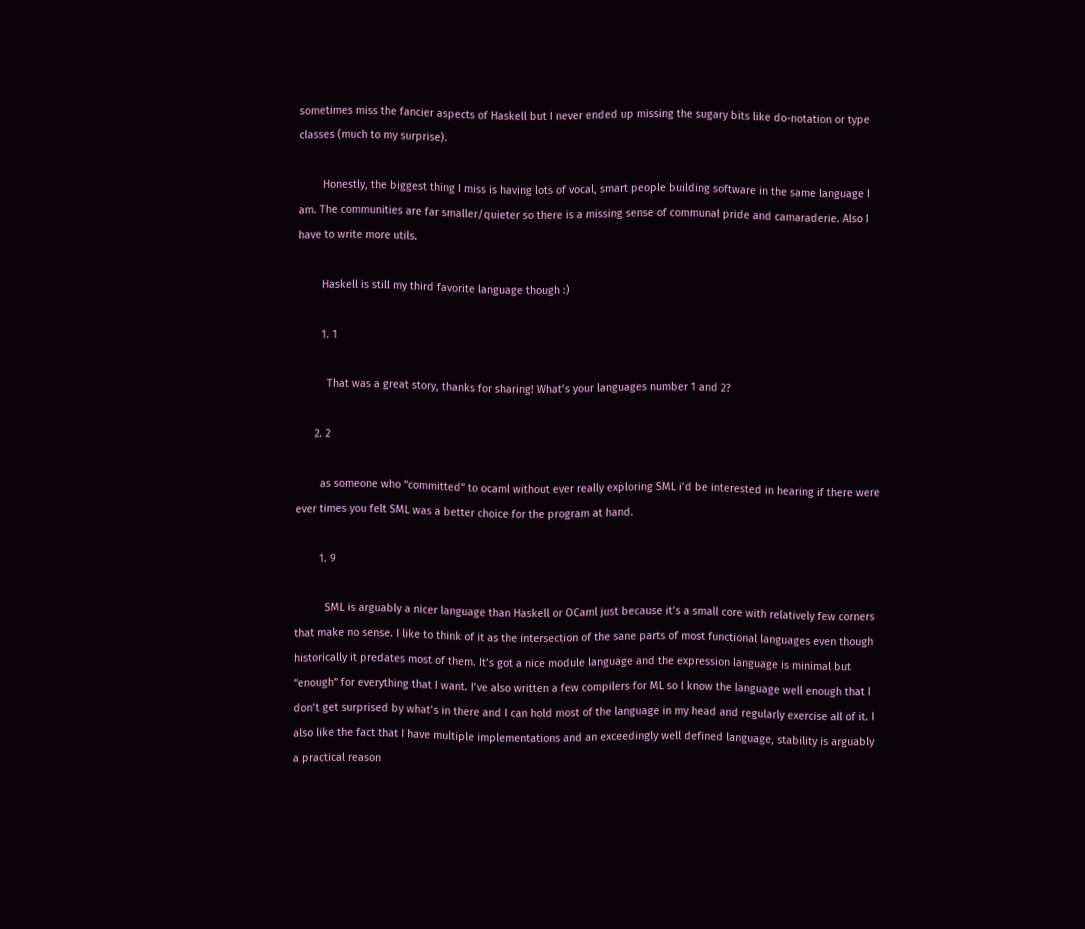sometimes miss the fancier aspects of Haskell but I never ended up missing the sugary bits like do-notation or type classes (much to my surprise).

        Honestly, the biggest thing I miss is having lots of vocal, smart people building software in the same language I am. The communities are far smaller/quieter so there is a missing sense of communal pride and camaraderie. Also I have to write more utils.

        Haskell is still my third favorite language though :)

        1. 1

          That was a great story, thanks for sharing! What’s your languages number 1 and 2?

      2. 2

        as someone who “committed” to ocaml without ever really exploring SML i’d be interested in hearing if there were ever times you felt SML was a better choice for the program at hand.

        1. 9

          SML is arguably a nicer language than Haskell or OCaml just because it’s a small core with relatively few corners that make no sense. I like to think of it as the intersection of the sane parts of most functional languages even though historically it predates most of them. It’s got a nice module language and the expression language is minimal but “enough” for everything that I want. I’ve also written a few compilers for ML so I know the language well enough that I don’t get surprised by what’s in there and I can hold most of the language in my head and regularly exercise all of it. I also like the fact that I have multiple implementations and an exceedingly well defined language, stability is arguably a practical reason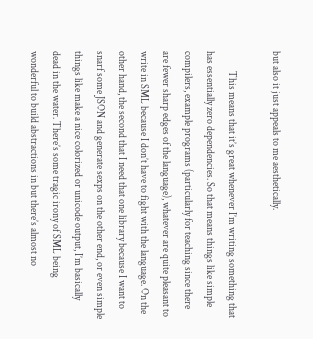but also it just appeals to me aesthetically.

          This means that it’s great whenever I’m writing something that has essentially zero dependencies. So that means things like simple compilers, example programs (particularly for teaching since there are fewer sharp edges of the language), whatever are quite pleasant to write in SML because I don’t have to fight with the language. On the other hand, the second that I need that one library because I want to snarf some JSON and generate sexps on the other end, or even simple things like make a nice colorized or unicode output, I’m basically dead in the water. There’s some tragic irony of SML being wonderful to build abstractions in but there’s almost no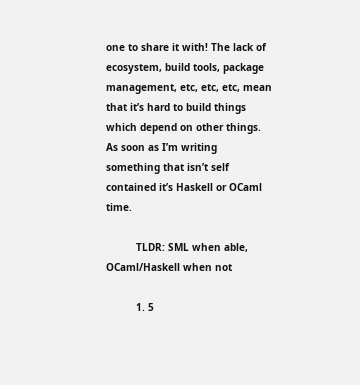one to share it with! The lack of ecosystem, build tools, package management, etc, etc, etc, mean that it’s hard to build things which depend on other things. As soon as I’m writing something that isn’t self contained it’s Haskell or OCaml time.

          TLDR: SML when able, OCaml/Haskell when not

          1. 5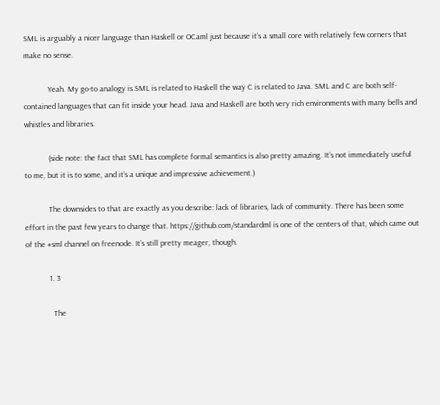SML is arguably a nicer language than Haskell or OCaml just because it’s a small core with relatively few corners that make no sense.

            Yeah. My go-to analogy is SML is related to Haskell the way C is related to Java. SML and C are both self-contained languages that can fit inside your head. Java and Haskell are both very rich environments with many bells and whistles and libraries.

            (side note: the fact that SML has complete formal semantics is also pretty amazing. It’s not immediately useful to me, but it is to some, and it’s a unique and impressive achievement.)

            The downsides to that are exactly as you describe: lack of libraries, lack of community. There has been some effort in the past few years to change that. https://github.com/standardml is one of the centers of that, which came out of the #sml channel on freenode. It’s still pretty meager, though.

            1. 3

              The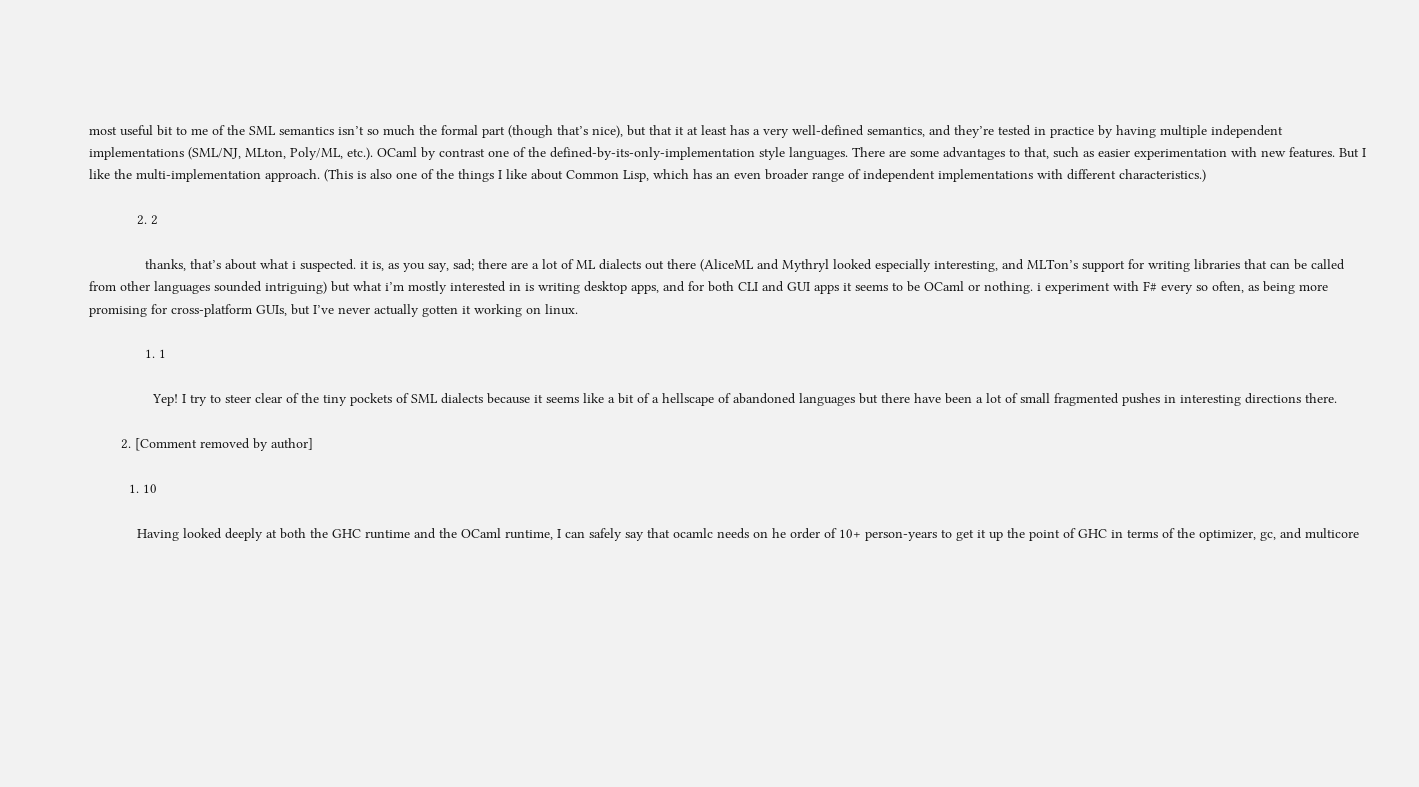most useful bit to me of the SML semantics isn’t so much the formal part (though that’s nice), but that it at least has a very well-defined semantics, and they’re tested in practice by having multiple independent implementations (SML/NJ, MLton, Poly/ML, etc.). OCaml by contrast one of the defined-by-its-only-implementation style languages. There are some advantages to that, such as easier experimentation with new features. But I like the multi-implementation approach. (This is also one of the things I like about Common Lisp, which has an even broader range of independent implementations with different characteristics.)

            2. 2

              thanks, that’s about what i suspected. it is, as you say, sad; there are a lot of ML dialects out there (AliceML and Mythryl looked especially interesting, and MLTon’s support for writing libraries that can be called from other languages sounded intriguing) but what i’m mostly interested in is writing desktop apps, and for both CLI and GUI apps it seems to be OCaml or nothing. i experiment with F# every so often, as being more promising for cross-platform GUIs, but I’ve never actually gotten it working on linux.

              1. 1

                Yep! I try to steer clear of the tiny pockets of SML dialects because it seems like a bit of a hellscape of abandoned languages but there have been a lot of small fragmented pushes in interesting directions there.

        2. [Comment removed by author]

          1. 10

            Having looked deeply at both the GHC runtime and the OCaml runtime, I can safely say that ocamlc needs on he order of 10+ person-years to get it up the point of GHC in terms of the optimizer, gc, and multicore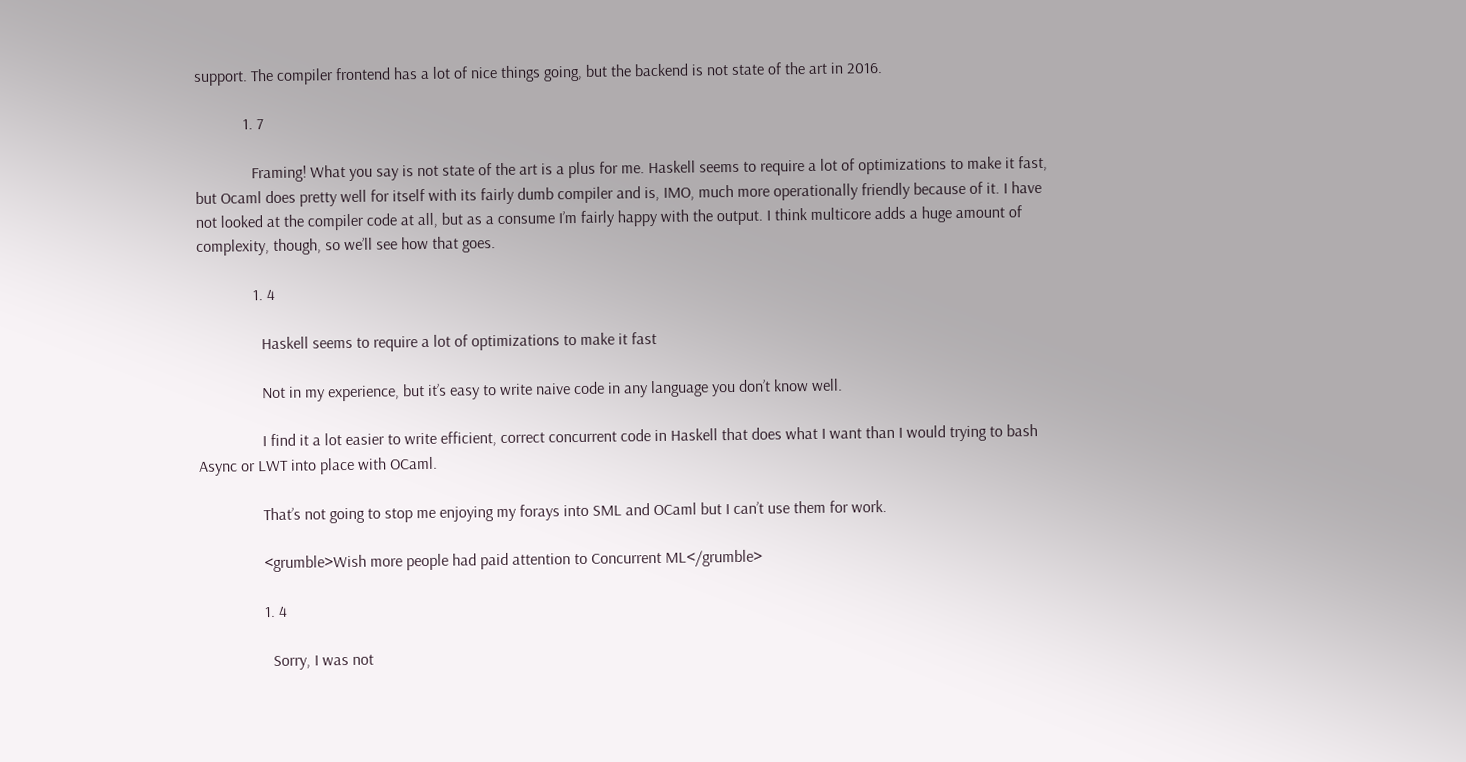support. The compiler frontend has a lot of nice things going, but the backend is not state of the art in 2016.

            1. 7

              Framing! What you say is not state of the art is a plus for me. Haskell seems to require a lot of optimizations to make it fast, but Ocaml does pretty well for itself with its fairly dumb compiler and is, IMO, much more operationally friendly because of it. I have not looked at the compiler code at all, but as a consume I’m fairly happy with the output. I think multicore adds a huge amount of complexity, though, so we’ll see how that goes.

              1. 4

                Haskell seems to require a lot of optimizations to make it fast

                Not in my experience, but it’s easy to write naive code in any language you don’t know well.

                I find it a lot easier to write efficient, correct concurrent code in Haskell that does what I want than I would trying to bash Async or LWT into place with OCaml.

                That’s not going to stop me enjoying my forays into SML and OCaml but I can’t use them for work.

                <grumble>Wish more people had paid attention to Concurrent ML</grumble>

                1. 4

                  Sorry, I was not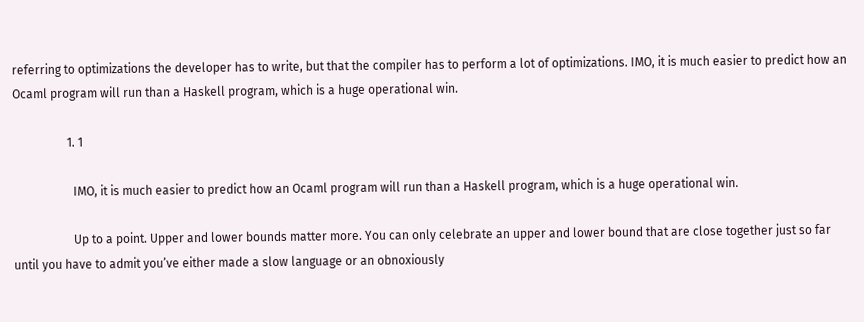referring to optimizations the developer has to write, but that the compiler has to perform a lot of optimizations. IMO, it is much easier to predict how an Ocaml program will run than a Haskell program, which is a huge operational win.

                  1. 1

                    IMO, it is much easier to predict how an Ocaml program will run than a Haskell program, which is a huge operational win.

                    Up to a point. Upper and lower bounds matter more. You can only celebrate an upper and lower bound that are close together just so far until you have to admit you’ve either made a slow language or an obnoxiously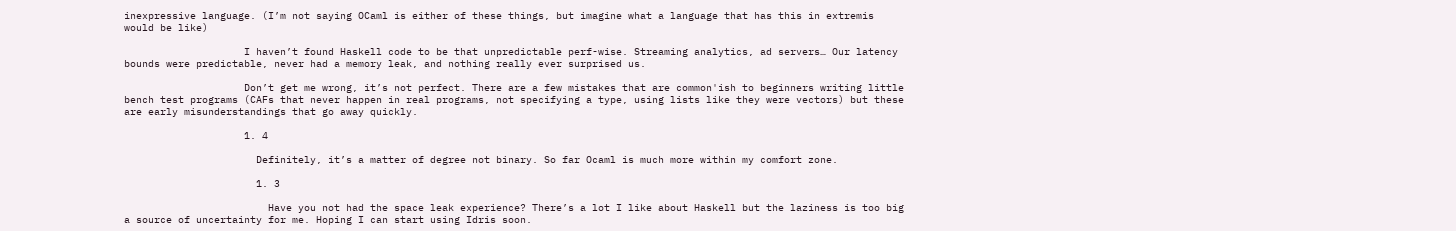inexpressive language. (I’m not saying OCaml is either of these things, but imagine what a language that has this in extremis would be like)

                    I haven’t found Haskell code to be that unpredictable perf-wise. Streaming analytics, ad servers… Our latency bounds were predictable, never had a memory leak, and nothing really ever surprised us.

                    Don’t get me wrong, it’s not perfect. There are a few mistakes that are common'ish to beginners writing little bench test programs (CAFs that never happen in real programs, not specifying a type, using lists like they were vectors) but these are early misunderstandings that go away quickly.

                    1. 4

                      Definitely, it’s a matter of degree not binary. So far Ocaml is much more within my comfort zone.

                      1. 3

                        Have you not had the space leak experience? There’s a lot I like about Haskell but the laziness is too big a source of uncertainty for me. Hoping I can start using Idris soon.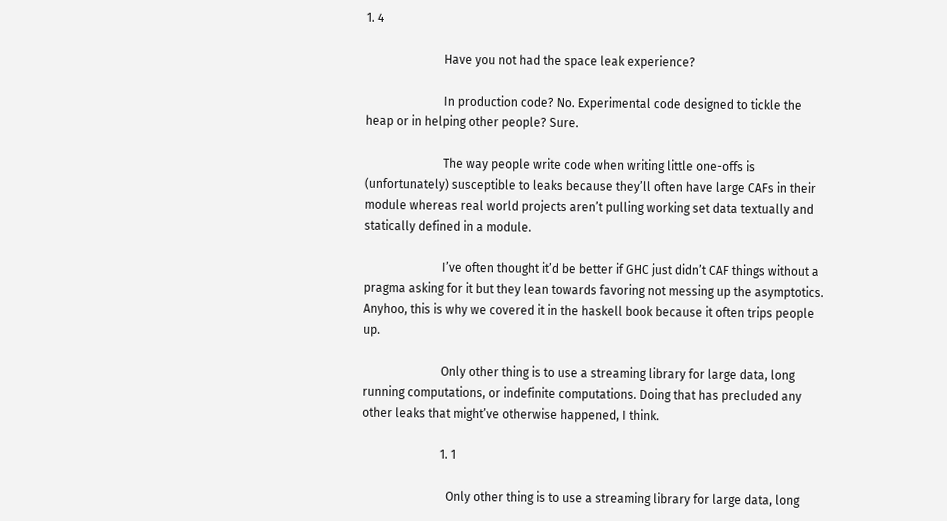1. 4

                          Have you not had the space leak experience?

                          In production code? No. Experimental code designed to tickle the heap or in helping other people? Sure.

                          The way people write code when writing little one-offs is (unfortunately) susceptible to leaks because they’ll often have large CAFs in their module whereas real world projects aren’t pulling working set data textually and statically defined in a module.

                          I’ve often thought it’d be better if GHC just didn’t CAF things without a pragma asking for it but they lean towards favoring not messing up the asymptotics. Anyhoo, this is why we covered it in the haskell book because it often trips people up.

                          Only other thing is to use a streaming library for large data, long running computations, or indefinite computations. Doing that has precluded any other leaks that might’ve otherwise happened, I think.

                          1. 1

                            Only other thing is to use a streaming library for large data, long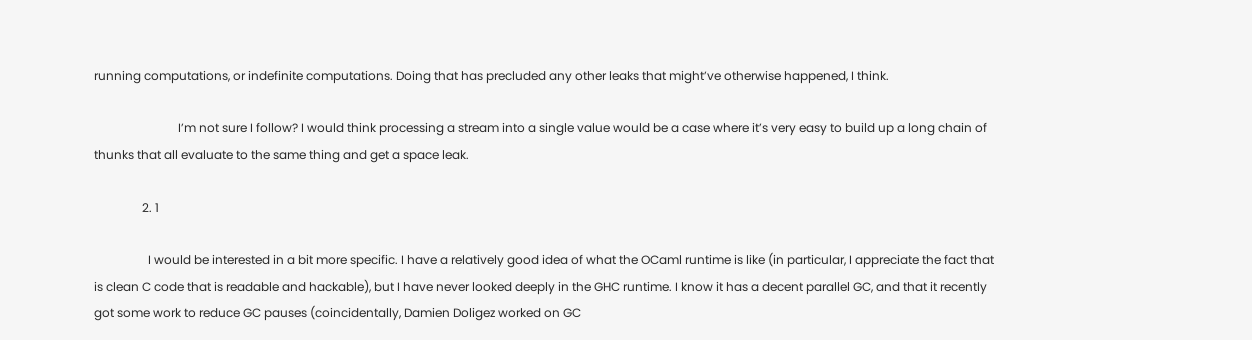running computations, or indefinite computations. Doing that has precluded any other leaks that might’ve otherwise happened, I think.

                            I’m not sure I follow? I would think processing a stream into a single value would be a case where it’s very easy to build up a long chain of thunks that all evaluate to the same thing and get a space leak.

                2. 1

                  I would be interested in a bit more specific. I have a relatively good idea of what the OCaml runtime is like (in particular, I appreciate the fact that is clean C code that is readable and hackable), but I have never looked deeply in the GHC runtime. I know it has a decent parallel GC, and that it recently got some work to reduce GC pauses (coincidentally, Damien Doligez worked on GC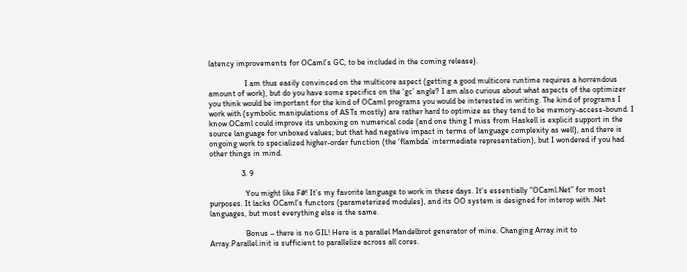latency improvements for OCaml’s GC, to be included in the coming release).

                  I am thus easily convinced on the multicore aspect (getting a good multicore runtime requires a horrendous amount of work), but do you have some specifics on the ‘gc’ angle? I am also curious about what aspects of the optimizer you think would be important for the kind of OCaml programs you would be interested in writing. The kind of programs I work with (symbolic manipulations of ASTs mostly) are rather hard to optimize as they tend to be memory-access-bound. I know OCaml could improve its unboxing on numerical code (and one thing I miss from Haskell is explicit support in the source language for unboxed values; but that had negative impact in terms of language complexity as well), and there is ongoing work to specialized higher-order function (the ‘flambda’ intermediate representation), but I wondered if you had other things in mind.

                3. 9

                  You might like F#! It’s my favorite language to work in these days. It’s essentially “OCaml.Net” for most purposes. It lacks OCaml’s functors (parameterized modules), and its OO system is designed for interop with .Net languages, but most everything else is the same.

                  Bonus – there is no GIL! Here is a parallel Mandelbrot generator of mine. Changing Array.init to Array.Parallel.init is sufficient to parallelize across all cores.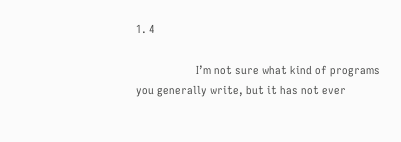1. 4

                    I’m not sure what kind of programs you generally write, but it has not ever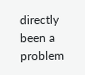directly been a problem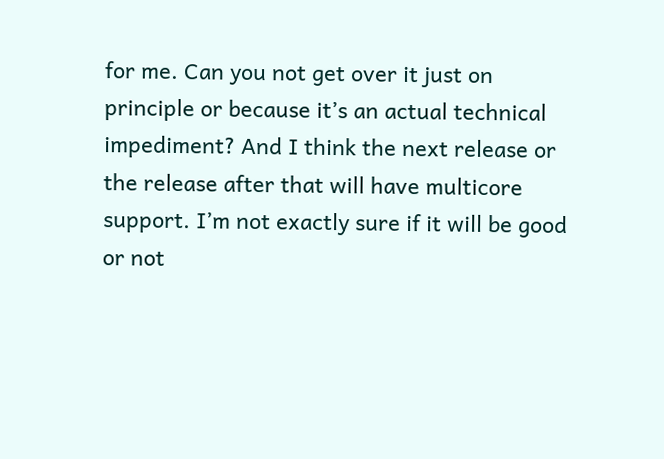for me. Can you not get over it just on principle or because it’s an actual technical impediment? And I think the next release or the release after that will have multicore support. I’m not exactly sure if it will be good or not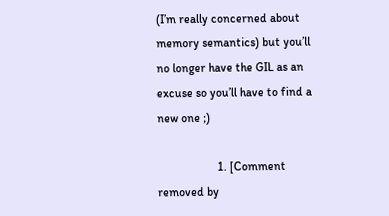(I’m really concerned about memory semantics) but you’ll no longer have the GIL as an excuse so you’ll have to find a new one ;)

                    1. [Comment removed by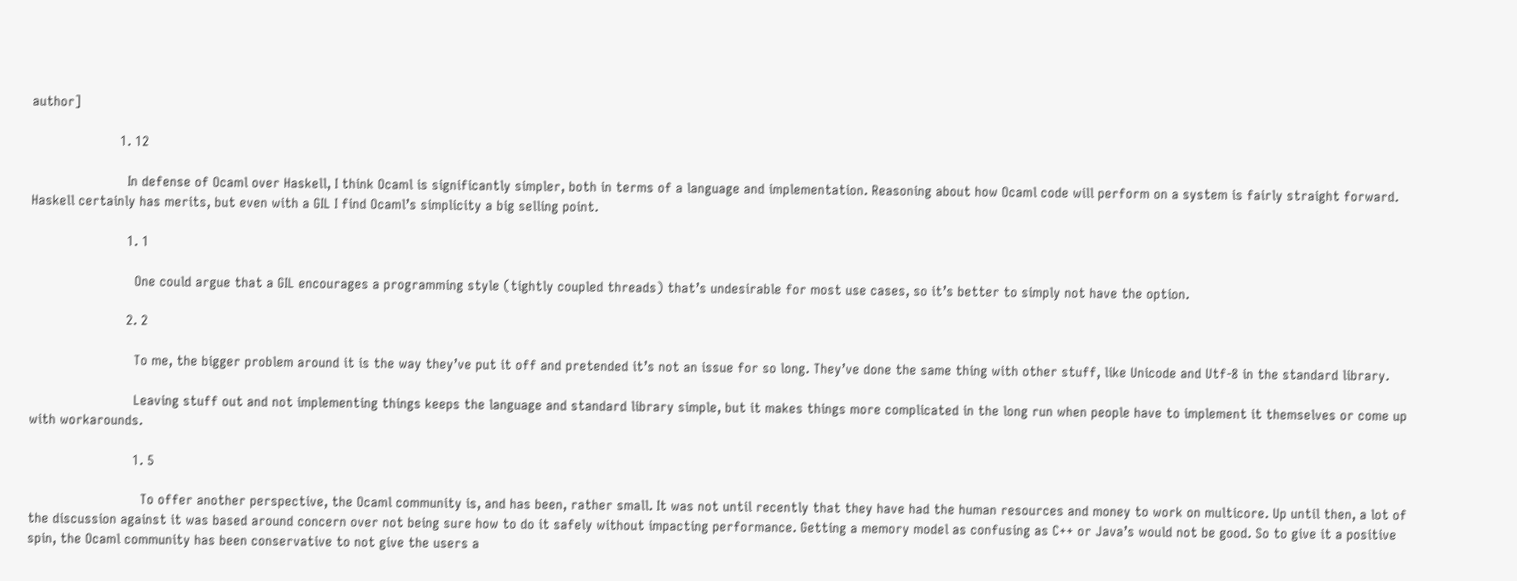author]

                      1. 12

                        In defense of Ocaml over Haskell, I think Ocaml is significantly simpler, both in terms of a language and implementation. Reasoning about how Ocaml code will perform on a system is fairly straight forward. Haskell certainly has merits, but even with a GIL I find Ocaml’s simplicity a big selling point.

                        1. 1

                          One could argue that a GIL encourages a programming style (tightly coupled threads) that’s undesirable for most use cases, so it’s better to simply not have the option.

                        2. 2

                          To me, the bigger problem around it is the way they’ve put it off and pretended it’s not an issue for so long. They’ve done the same thing with other stuff, like Unicode and Utf-8 in the standard library.

                          Leaving stuff out and not implementing things keeps the language and standard library simple, but it makes things more complicated in the long run when people have to implement it themselves or come up with workarounds.

                          1. 5

                            To offer another perspective, the Ocaml community is, and has been, rather small. It was not until recently that they have had the human resources and money to work on multicore. Up until then, a lot of the discussion against it was based around concern over not being sure how to do it safely without impacting performance. Getting a memory model as confusing as C++ or Java’s would not be good. So to give it a positive spin, the Ocaml community has been conservative to not give the users a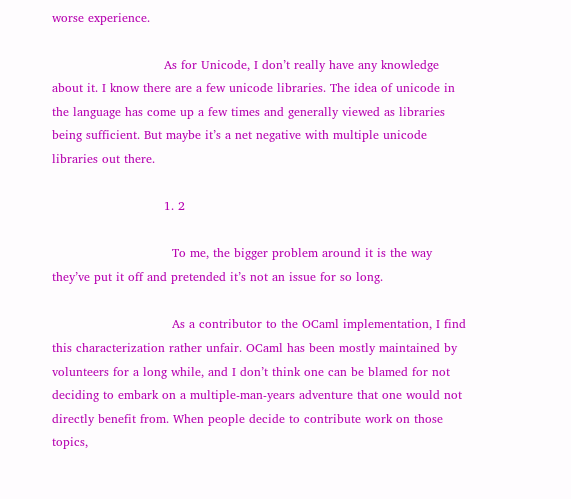worse experience.

                            As for Unicode, I don’t really have any knowledge about it. I know there are a few unicode libraries. The idea of unicode in the language has come up a few times and generally viewed as libraries being sufficient. But maybe it’s a net negative with multiple unicode libraries out there.

                            1. 2

                              To me, the bigger problem around it is the way they’ve put it off and pretended it’s not an issue for so long.

                              As a contributor to the OCaml implementation, I find this characterization rather unfair. OCaml has been mostly maintained by volunteers for a long while, and I don’t think one can be blamed for not deciding to embark on a multiple-man-years adventure that one would not directly benefit from. When people decide to contribute work on those topics,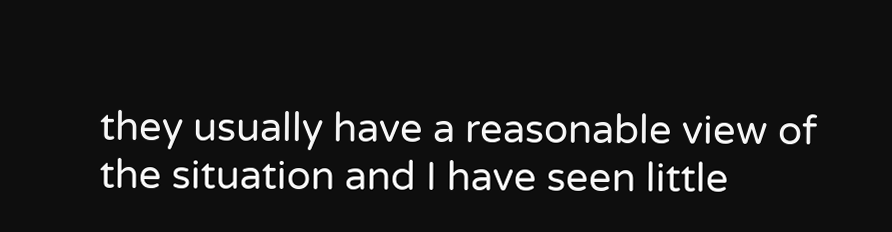they usually have a reasonable view of the situation and I have seen little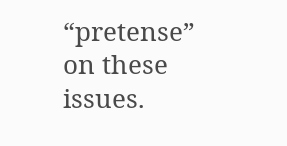“pretense” on these issues.